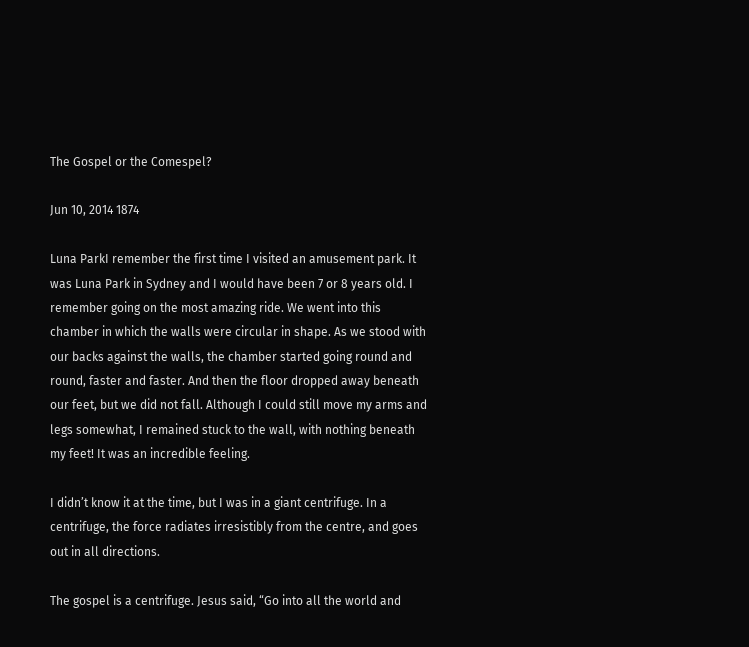The Gospel or the Comespel?

Jun 10, 2014 1874

Luna ParkI remember the first time I visited an amusement park. It was Luna Park in Sydney and I would have been 7 or 8 years old. I remember going on the most amazing ride. We went into this chamber in which the walls were circular in shape. As we stood with our backs against the walls, the chamber started going round and round, faster and faster. And then the floor dropped away beneath our feet, but we did not fall. Although I could still move my arms and legs somewhat, I remained stuck to the wall, with nothing beneath my feet! It was an incredible feeling.

I didn’t know it at the time, but I was in a giant centrifuge. In a centrifuge, the force radiates irresistibly from the centre, and goes out in all directions.

The gospel is a centrifuge. Jesus said, “Go into all the world and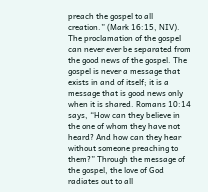preach the gospel to all creation.” (Mark 16:15, NIV). The proclamation of the gospel can never ever be separated from the good news of the gospel. The gospel is never a message that exists in and of itself; it is a message that is good news only when it is shared. Romans 10:14 says, “How can they believe in the one of whom they have not heard? And how can they hear without someone preaching to them?” Through the message of the gospel, the love of God radiates out to all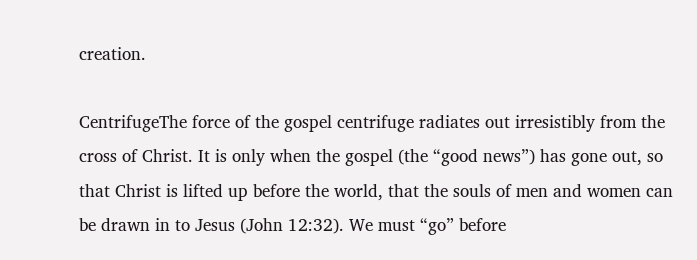creation.

CentrifugeThe force of the gospel centrifuge radiates out irresistibly from the cross of Christ. It is only when the gospel (the “good news”) has gone out, so that Christ is lifted up before the world, that the souls of men and women can be drawn in to Jesus (John 12:32). We must “go” before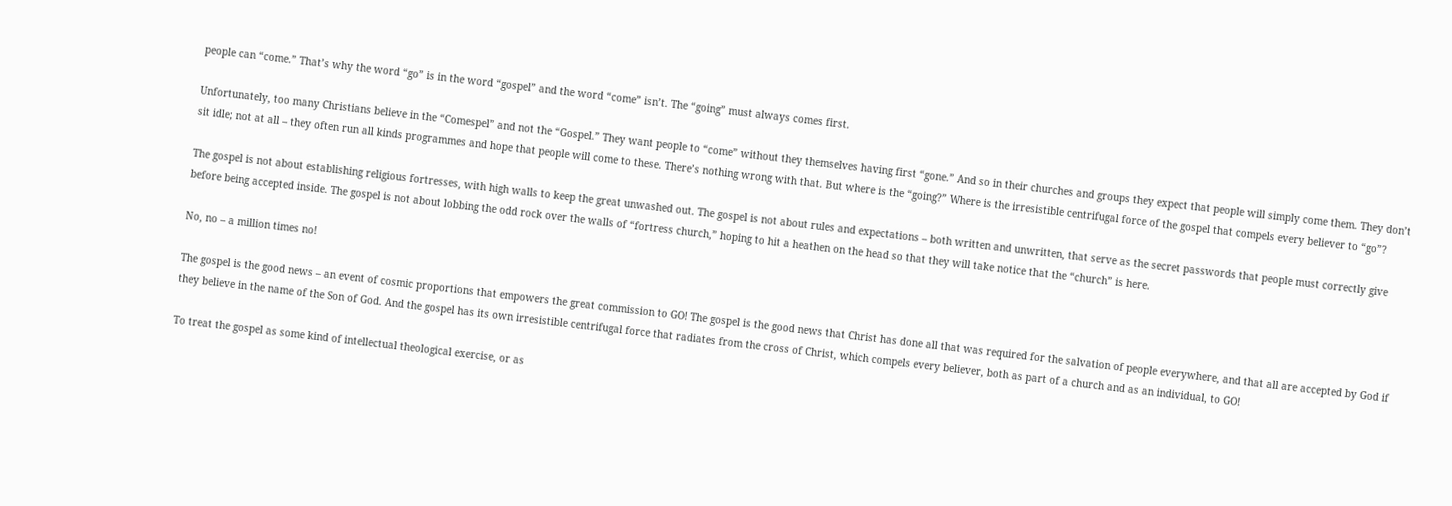people can “come.” That’s why the word “go” is in the word “gospel” and the word “come” isn’t. The “going” must always comes first.

Unfortunately, too many Christians believe in the “Comespel” and not the “Gospel.” They want people to “come” without they themselves having first “gone.” And so in their churches and groups they expect that people will simply come them. They don’t sit idle; not at all – they often run all kinds programmes and hope that people will come to these. There’s nothing wrong with that. But where is the “going?” Where is the irresistible centrifugal force of the gospel that compels every believer to “go”?

The gospel is not about establishing religious fortresses, with high walls to keep the great unwashed out. The gospel is not about rules and expectations – both written and unwritten, that serve as the secret passwords that people must correctly give before being accepted inside. The gospel is not about lobbing the odd rock over the walls of “fortress church,” hoping to hit a heathen on the head so that they will take notice that the “church” is here.

No, no – a million times no!

The gospel is the good news – an event of cosmic proportions that empowers the great commission to GO! The gospel is the good news that Christ has done all that was required for the salvation of people everywhere, and that all are accepted by God if they believe in the name of the Son of God. And the gospel has its own irresistible centrifugal force that radiates from the cross of Christ, which compels every believer, both as part of a church and as an individual, to GO!

To treat the gospel as some kind of intellectual theological exercise, or as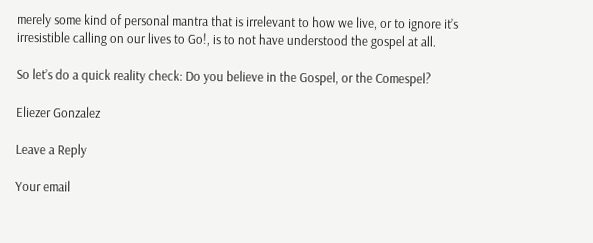merely some kind of personal mantra that is irrelevant to how we live, or to ignore it’s irresistible calling on our lives to Go!, is to not have understood the gospel at all.

So let’s do a quick reality check: Do you believe in the Gospel, or the Comespel?

Eliezer Gonzalez

Leave a Reply

Your email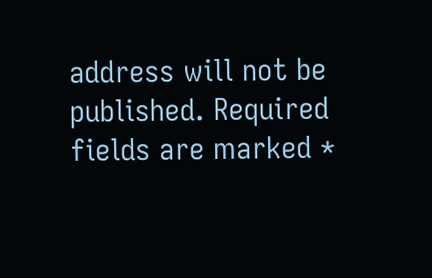address will not be published. Required fields are marked *